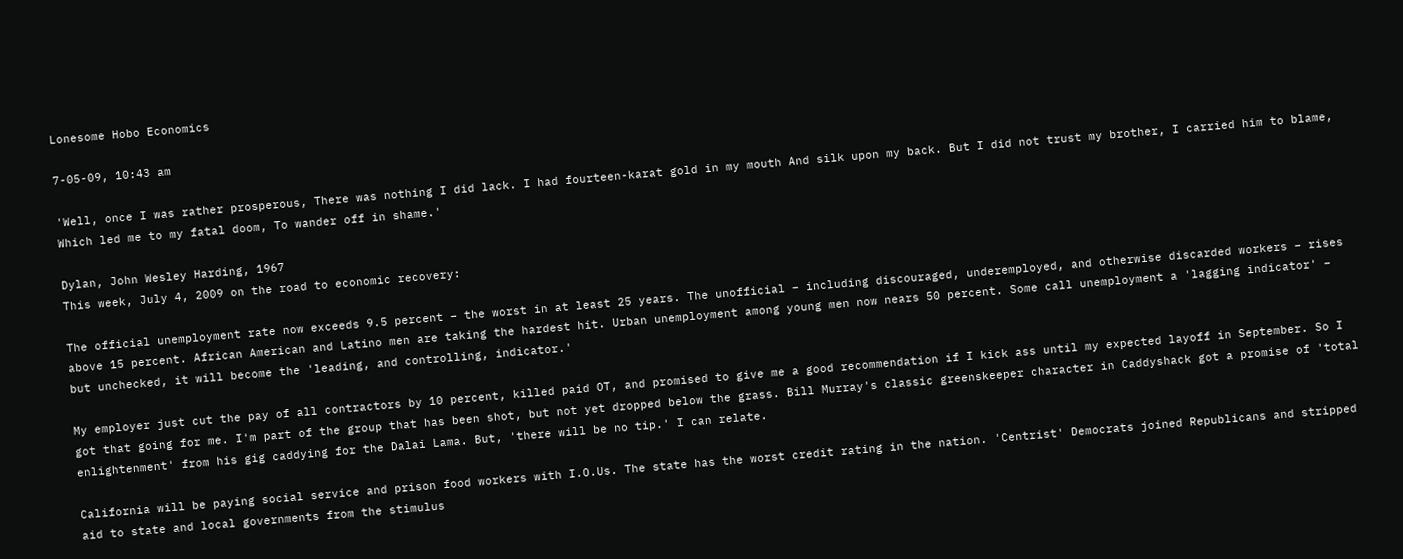Lonesome Hobo Economics

7-05-09, 10:43 am

'Well, once I was rather prosperous, There was nothing I did lack. I had fourteen-karat gold in my mouth And silk upon my back. But I did not trust my brother, I carried him to blame, Which led me to my fatal doom, To wander off in shame.'

Dylan, John Wesley Harding, 1967
This week, July 4, 2009 on the road to economic recovery:

The official unemployment rate now exceeds 9.5 percent – the worst in at least 25 years. The unofficial – including discouraged, underemployed, and otherwise discarded workers – rises above 15 percent. African American and Latino men are taking the hardest hit. Urban unemployment among young men now nears 50 percent. Some call unemployment a 'lagging indicator' – but unchecked, it will become the 'leading, and controlling, indicator.'

My employer just cut the pay of all contractors by 10 percent, killed paid OT, and promised to give me a good recommendation if I kick ass until my expected layoff in September. So I got that going for me. I'm part of the group that has been shot, but not yet dropped below the grass. Bill Murray's classic greenskeeper character in Caddyshack got a promise of 'total enlightenment' from his gig caddying for the Dalai Lama. But, 'there will be no tip.' I can relate.

California will be paying social service and prison food workers with I.O.Us. The state has the worst credit rating in the nation. 'Centrist' Democrats joined Republicans and stripped aid to state and local governments from the stimulus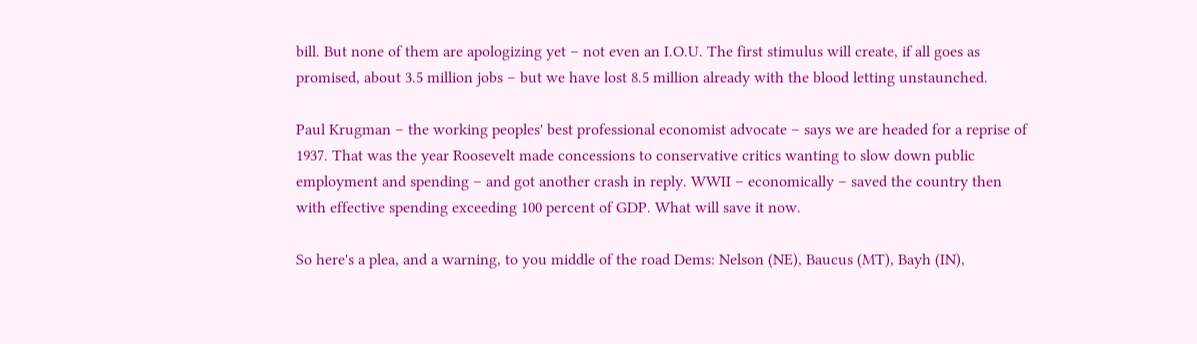bill. But none of them are apologizing yet – not even an I.O.U. The first stimulus will create, if all goes as promised, about 3.5 million jobs – but we have lost 8.5 million already with the blood letting unstaunched.

Paul Krugman – the working peoples' best professional economist advocate – says we are headed for a reprise of 1937. That was the year Roosevelt made concessions to conservative critics wanting to slow down public employment and spending – and got another crash in reply. WWII – economically – saved the country then with effective spending exceeding 100 percent of GDP. What will save it now.

So here's a plea, and a warning, to you middle of the road Dems: Nelson (NE), Baucus (MT), Bayh (IN),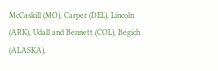McCaskill (MO), Carper (DEL), Lincoln (ARK), Udall and Bennett (COL), Begich (ALASKA),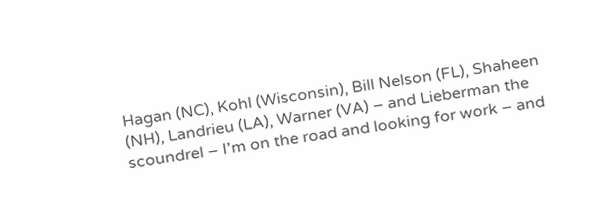Hagan (NC), Kohl (Wisconsin), Bill Nelson (FL), Shaheen (NH), Landrieu (LA), Warner (VA) – and Lieberman the scoundrel – I'm on the road and looking for work – and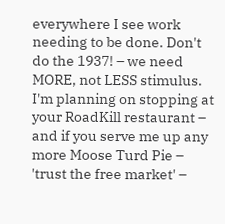everywhere I see work needing to be done. Don't do the 1937! – we need MORE, not LESS stimulus. I'm planning on stopping at your RoadKill restaurant – and if you serve me up any more Moose Turd Pie – 'trust the free market' –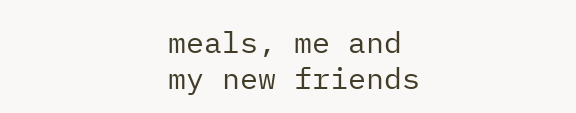meals, me and my new friends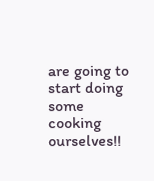are going to start doing some cooking ourselves!!